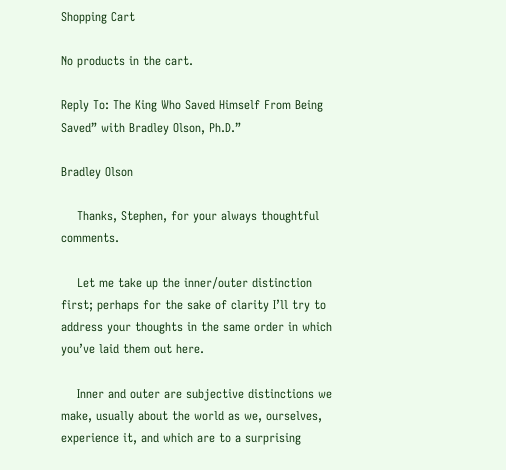Shopping Cart

No products in the cart.

Reply To: The King Who Saved Himself From Being Saved” with Bradley Olson, Ph.D.”

Bradley Olson

    Thanks, Stephen, for your always thoughtful comments.

    Let me take up the inner/outer distinction first; perhaps for the sake of clarity I’ll try to address your thoughts in the same order in which you’ve laid them out here.

    Inner and outer are subjective distinctions we make, usually about the world as we, ourselves, experience it, and which are to a surprising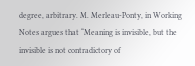degree, arbitrary. M. Merleau-Ponty, in Working Notes argues that “Meaning is invisible, but the invisible is not contradictory of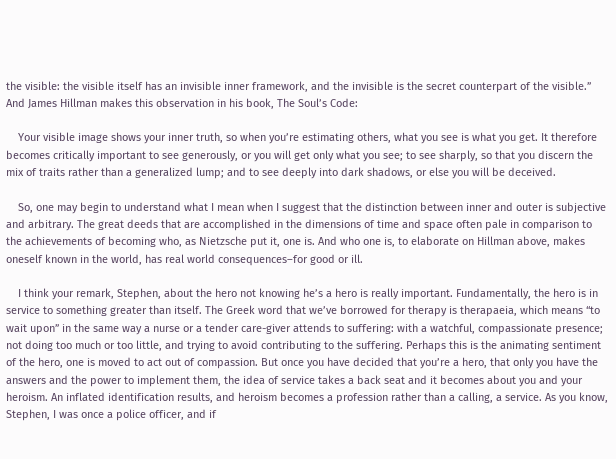the visible: the visible itself has an invisible inner framework, and the invisible is the secret counterpart of the visible.” And James Hillman makes this observation in his book, The Soul’s Code:

    Your visible image shows your inner truth, so when you’re estimating others, what you see is what you get. It therefore becomes critically important to see generously, or you will get only what you see; to see sharply, so that you discern the mix of traits rather than a generalized lump; and to see deeply into dark shadows, or else you will be deceived.

    So, one may begin to understand what I mean when I suggest that the distinction between inner and outer is subjective and arbitrary. The great deeds that are accomplished in the dimensions of time and space often pale in comparison to the achievements of becoming who, as Nietzsche put it, one is. And who one is, to elaborate on Hillman above, makes oneself known in the world, has real world consequences–for good or ill.

    I think your remark, Stephen, about the hero not knowing he’s a hero is really important. Fundamentally, the hero is in service to something greater than itself. The Greek word that we’ve borrowed for therapy is therapaeia, which means “to wait upon” in the same way a nurse or a tender care-giver attends to suffering: with a watchful, compassionate presence; not doing too much or too little, and trying to avoid contributing to the suffering. Perhaps this is the animating sentiment of the hero, one is moved to act out of compassion. But once you have decided that you’re a hero, that only you have the answers and the power to implement them, the idea of service takes a back seat and it becomes about you and your heroism. An inflated identification results, and heroism becomes a profession rather than a calling, a service. As you know, Stephen, I was once a police officer, and if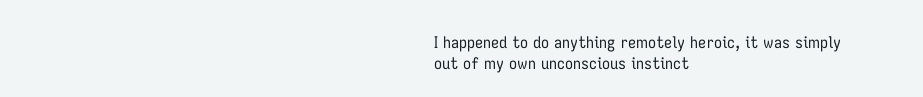I happened to do anything remotely heroic, it was simply out of my own unconscious instinct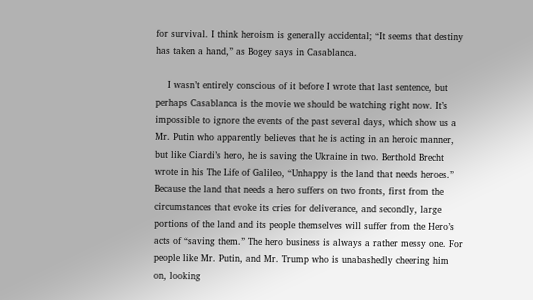for survival. I think heroism is generally accidental; “It seems that destiny has taken a hand,” as Bogey says in Casablanca.

    I wasn’t entirely conscious of it before I wrote that last sentence, but perhaps Casablanca is the movie we should be watching right now. It’s impossible to ignore the events of the past several days, which show us a Mr. Putin who apparently believes that he is acting in an heroic manner, but like Ciardi’s hero, he is saving the Ukraine in two. Berthold Brecht wrote in his The Life of Galileo, “Unhappy is the land that needs heroes.” Because the land that needs a hero suffers on two fronts, first from the circumstances that evoke its cries for deliverance, and secondly, large portions of the land and its people themselves will suffer from the Hero’s acts of “saving them.” The hero business is always a rather messy one. For people like Mr. Putin, and Mr. Trump who is unabashedly cheering him on, looking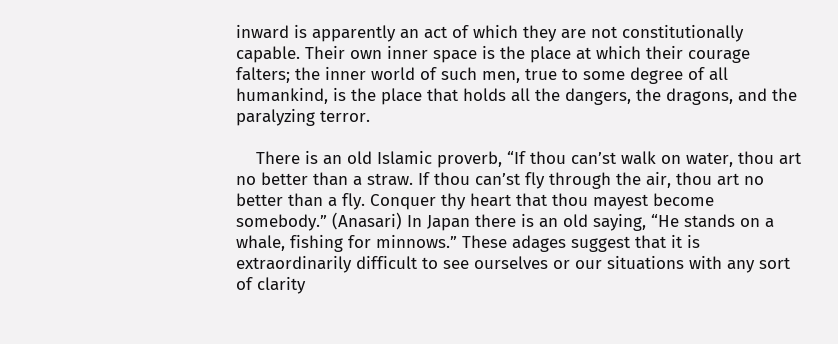inward is apparently an act of which they are not constitutionally capable. Their own inner space is the place at which their courage falters; the inner world of such men, true to some degree of all humankind, is the place that holds all the dangers, the dragons, and the paralyzing terror.

    There is an old Islamic proverb, “If thou can’st walk on water, thou art  no better than a straw. If thou can’st fly through the air, thou art no better than a fly. Conquer thy heart that thou mayest become somebody.” (Anasari) In Japan there is an old saying, “He stands on a whale, fishing for minnows.” These adages suggest that it is extraordinarily difficult to see ourselves or our situations with any sort of clarity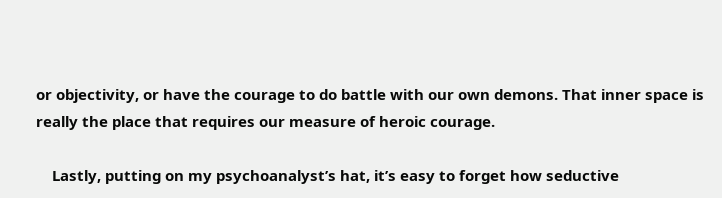or objectivity, or have the courage to do battle with our own demons. That inner space is really the place that requires our measure of heroic courage.

    Lastly, putting on my psychoanalyst’s hat, it’s easy to forget how seductive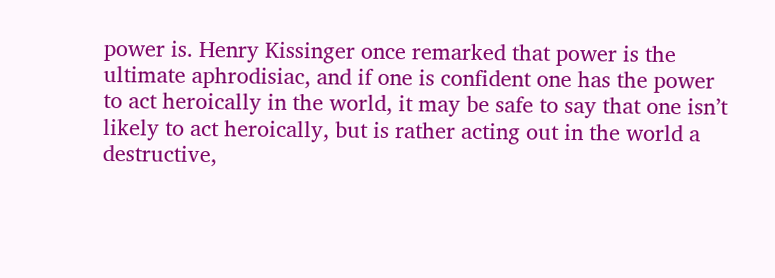power is. Henry Kissinger once remarked that power is the ultimate aphrodisiac, and if one is confident one has the power to act heroically in the world, it may be safe to say that one isn’t likely to act heroically, but is rather acting out in the world a destructive,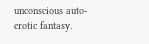unconscious auto-erotic fantasy.